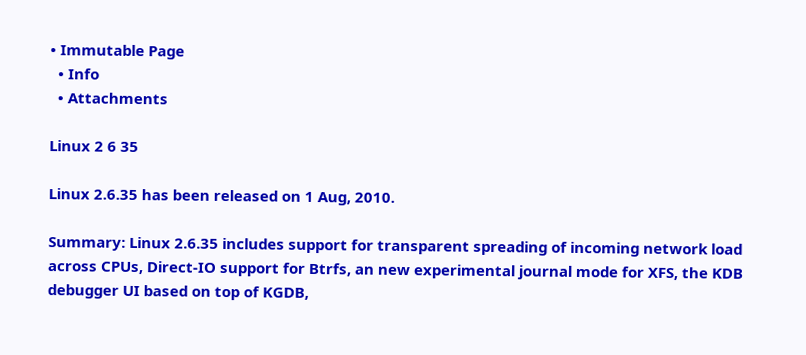• Immutable Page
  • Info
  • Attachments

Linux 2 6 35

Linux 2.6.35 has been released on 1 Aug, 2010.

Summary: Linux 2.6.35 includes support for transparent spreading of incoming network load across CPUs, Direct-IO support for Btrfs, an new experimental journal mode for XFS, the KDB debugger UI based on top of KGDB,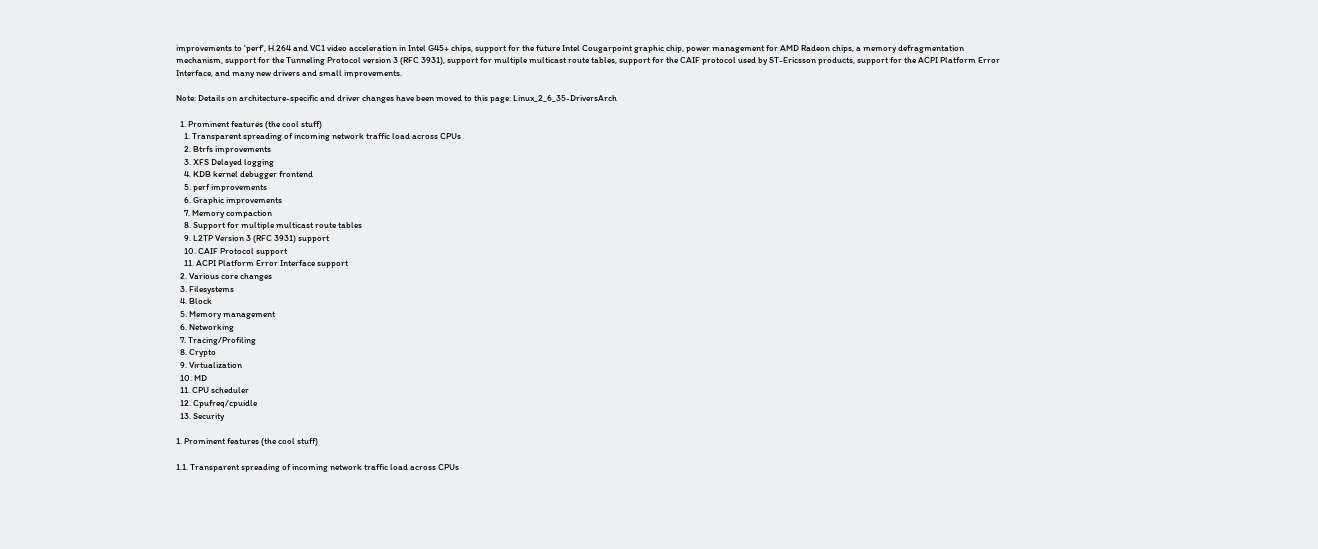improvements to 'perf', H.264 and VC1 video acceleration in Intel G45+ chips, support for the future Intel Cougarpoint graphic chip, power management for AMD Radeon chips, a memory defragmentation mechanism, support for the Tunneling Protocol version 3 (RFC 3931), support for multiple multicast route tables, support for the CAIF protocol used by ST-Ericsson products, support for the ACPI Platform Error Interface, and many new drivers and small improvements.

Note: Details on architecture-specific and driver changes have been moved to this page: Linux_2_6_35-DriversArch

  1. Prominent features (the cool stuff)
    1. Transparent spreading of incoming network traffic load across CPUs
    2. Btrfs improvements
    3. XFS Delayed logging
    4. KDB kernel debugger frontend
    5. perf improvements
    6. Graphic improvements
    7. Memory compaction
    8. Support for multiple multicast route tables
    9. L2TP Version 3 (RFC 3931) support
    10. CAIF Protocol support
    11. ACPI Platform Error Interface support
  2. Various core changes
  3. Filesystems
  4. Block
  5. Memory management
  6. Networking
  7. Tracing/Profiling
  8. Crypto
  9. Virtualization
  10. MD
  11. CPU scheduler
  12. Cpufreq/cpuidle
  13. Security

1. Prominent features (the cool stuff)

1.1. Transparent spreading of incoming network traffic load across CPUs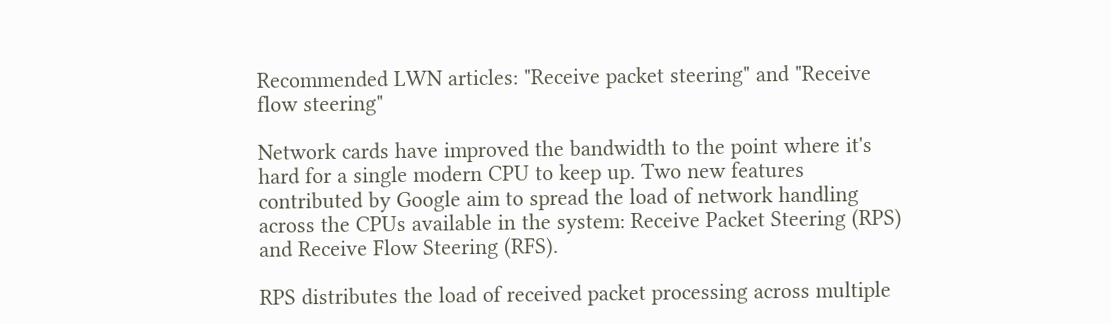Recommended LWN articles: "Receive packet steering" and "Receive flow steering"

Network cards have improved the bandwidth to the point where it's hard for a single modern CPU to keep up. Two new features contributed by Google aim to spread the load of network handling across the CPUs available in the system: Receive Packet Steering (RPS) and Receive Flow Steering (RFS).

RPS distributes the load of received packet processing across multiple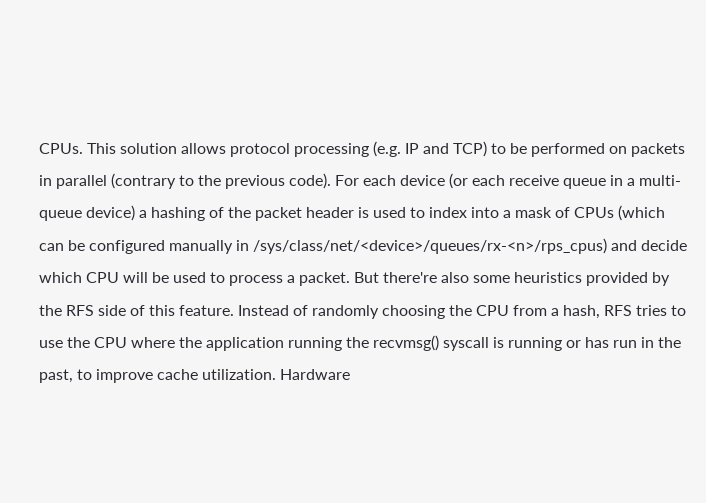CPUs. This solution allows protocol processing (e.g. IP and TCP) to be performed on packets in parallel (contrary to the previous code). For each device (or each receive queue in a multi-queue device) a hashing of the packet header is used to index into a mask of CPUs (which can be configured manually in /sys/class/net/<device>/queues/rx-<n>/rps_cpus) and decide which CPU will be used to process a packet. But there're also some heuristics provided by the RFS side of this feature. Instead of randomly choosing the CPU from a hash, RFS tries to use the CPU where the application running the recvmsg() syscall is running or has run in the past, to improve cache utilization. Hardware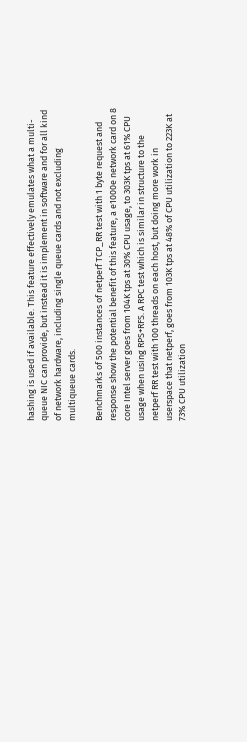hashing is used if available. This feature effectively emulates what a multi-queue NIC can provide, but instead it is implement in software and for all kind of network hardware, including single queue cards and not excluding multiqueue cards.

Benchmarks of 500 instances of netperf TCP_RR test with 1 byte request and response show the potential benefit of this feature, a e1000e network card on 8 core Intel server goes from 104K tps at 30% CPU usage, to 303K tps at 61% CPU usage when using RPS+RFS. A RPC test which is similar in structure to the netperf RR test with 100 threads on each host, but doing more work in userspace that netperf, goes from 103K tps at 48% of CPU utilization to 223K at 73% CPU utilization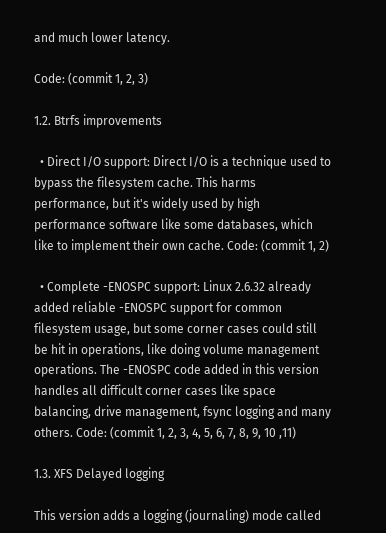and much lower latency.

Code: (commit 1, 2, 3)

1.2. Btrfs improvements

  • Direct I/O support: Direct I/O is a technique used to bypass the filesystem cache. This harms performance, but it's widely used by high performance software like some databases, which like to implement their own cache. Code: (commit 1, 2)

  • Complete -ENOSPC support: Linux 2.6.32 already added reliable -ENOSPC support for common filesystem usage, but some corner cases could still be hit in operations, like doing volume management operations. The -ENOSPC code added in this version handles all difficult corner cases like space balancing, drive management, fsync logging and many others. Code: (commit 1, 2, 3, 4, 5, 6, 7, 8, 9, 10 ,11)

1.3. XFS Delayed logging

This version adds a logging (journaling) mode called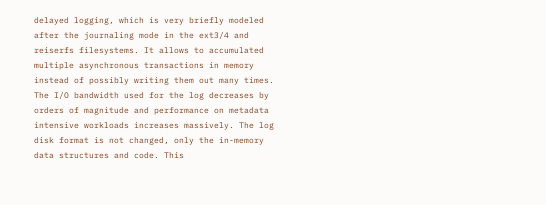delayed logging, which is very briefly modeled after the journaling mode in the ext3/4 and reiserfs filesystems. It allows to accumulated multiple asynchronous transactions in memory instead of possibly writing them out many times. The I/O bandwidth used for the log decreases by orders of magnitude and performance on metadata intensive workloads increases massively. The log disk format is not changed, only the in-memory data structures and code. This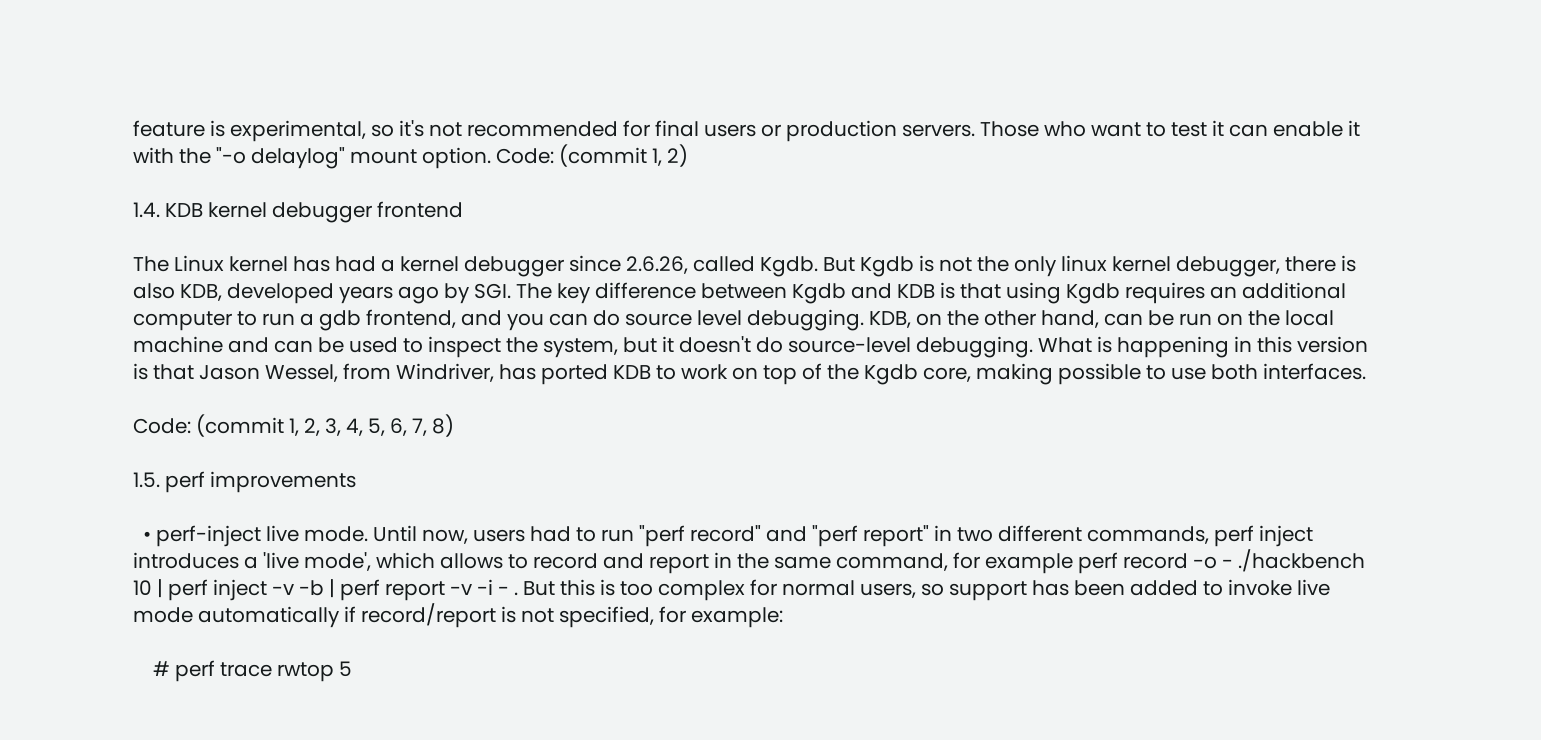feature is experimental, so it's not recommended for final users or production servers. Those who want to test it can enable it with the "-o delaylog" mount option. Code: (commit 1, 2)

1.4. KDB kernel debugger frontend

The Linux kernel has had a kernel debugger since 2.6.26, called Kgdb. But Kgdb is not the only linux kernel debugger, there is also KDB, developed years ago by SGI. The key difference between Kgdb and KDB is that using Kgdb requires an additional computer to run a gdb frontend, and you can do source level debugging. KDB, on the other hand, can be run on the local machine and can be used to inspect the system, but it doesn't do source-level debugging. What is happening in this version is that Jason Wessel, from Windriver, has ported KDB to work on top of the Kgdb core, making possible to use both interfaces.

Code: (commit 1, 2, 3, 4, 5, 6, 7, 8)

1.5. perf improvements

  • perf-inject live mode. Until now, users had to run "perf record" and "perf report" in two different commands, perf inject introduces a 'live mode', which allows to record and report in the same command, for example perf record -o - ./hackbench 10 | perf inject -v -b | perf report -v -i - . But this is too complex for normal users, so support has been added to invoke live mode automatically if record/report is not specified, for example:

    # perf trace rwtop 5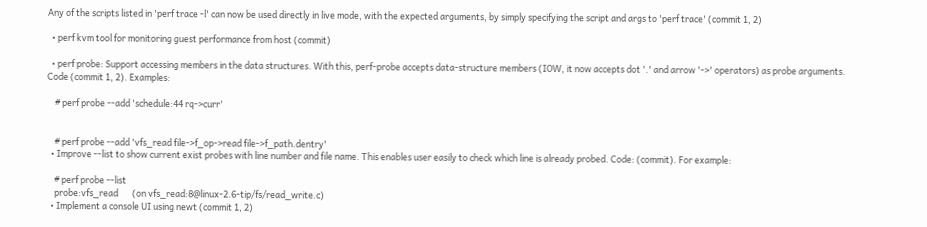Any of the scripts listed in 'perf trace -l' can now be used directly in live mode, with the expected arguments, by simply specifying the script and args to 'perf trace' (commit 1, 2)

  • perf kvm tool for monitoring guest performance from host (commit)

  • perf probe: Support accessing members in the data structures. With this, perf-probe accepts data-structure members (IOW, it now accepts dot '.' and arrow '->' operators) as probe arguments. Code (commit 1, 2). Examples:

    # perf probe --add 'schedule:44 rq->curr'


    # perf probe --add 'vfs_read file->f_op->read file->f_path.dentry'
  • Improve --list to show current exist probes with line number and file name. This enables user easily to check which line is already probed. Code: (commit). For example:

    # perf probe --list
    probe:vfs_read       (on vfs_read:8@linux-2.6-tip/fs/read_write.c)
  • Implement a console UI using newt (commit 1, 2)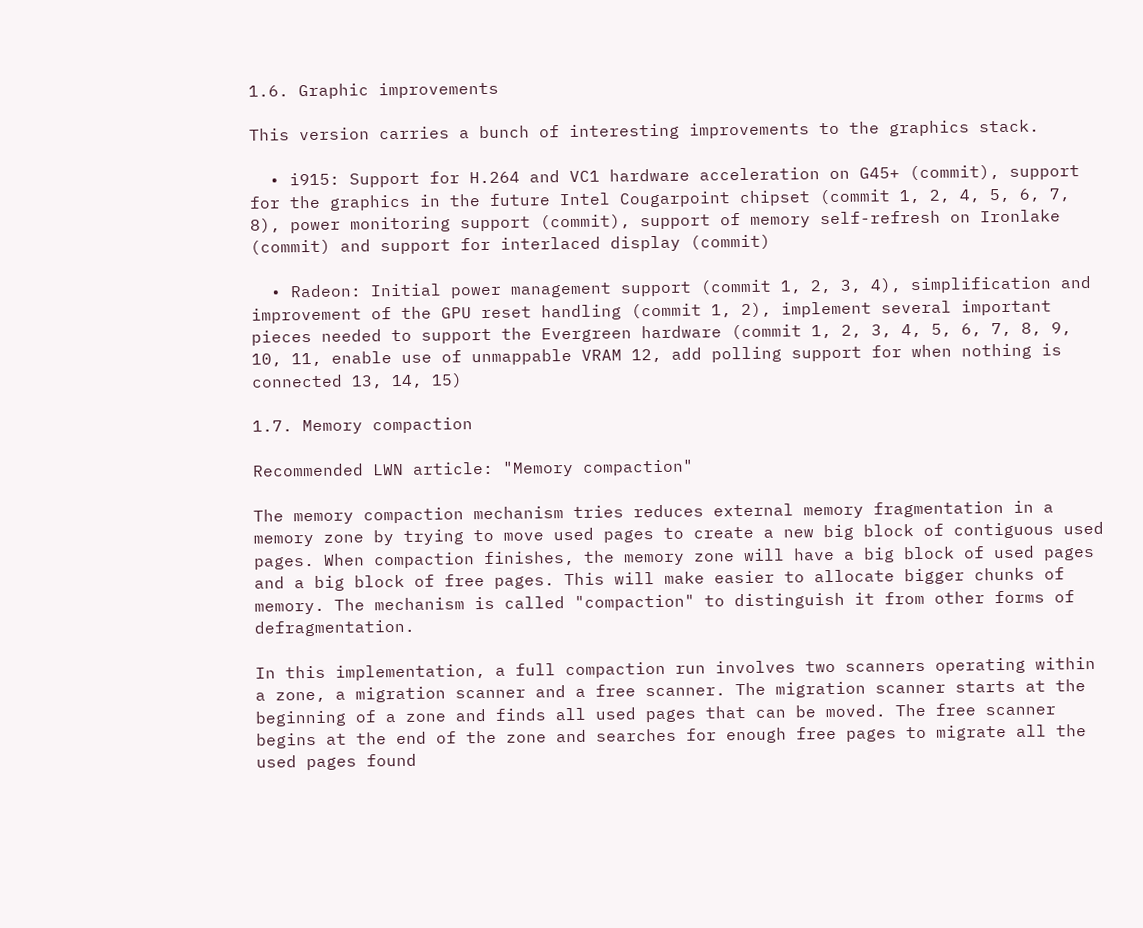1.6. Graphic improvements

This version carries a bunch of interesting improvements to the graphics stack.

  • i915: Support for H.264 and VC1 hardware acceleration on G45+ (commit), support for the graphics in the future Intel Cougarpoint chipset (commit 1, 2, 4, 5, 6, 7, 8), power monitoring support (commit), support of memory self-refresh on Ironlake (commit) and support for interlaced display (commit)

  • Radeon: Initial power management support (commit 1, 2, 3, 4), simplification and improvement of the GPU reset handling (commit 1, 2), implement several important pieces needed to support the Evergreen hardware (commit 1, 2, 3, 4, 5, 6, 7, 8, 9, 10, 11, enable use of unmappable VRAM 12, add polling support for when nothing is connected 13, 14, 15)

1.7. Memory compaction

Recommended LWN article: "Memory compaction"

The memory compaction mechanism tries reduces external memory fragmentation in a memory zone by trying to move used pages to create a new big block of contiguous used pages. When compaction finishes, the memory zone will have a big block of used pages and a big block of free pages. This will make easier to allocate bigger chunks of memory. The mechanism is called "compaction" to distinguish it from other forms of defragmentation.

In this implementation, a full compaction run involves two scanners operating within a zone, a migration scanner and a free scanner. The migration scanner starts at the beginning of a zone and finds all used pages that can be moved. The free scanner begins at the end of the zone and searches for enough free pages to migrate all the used pages found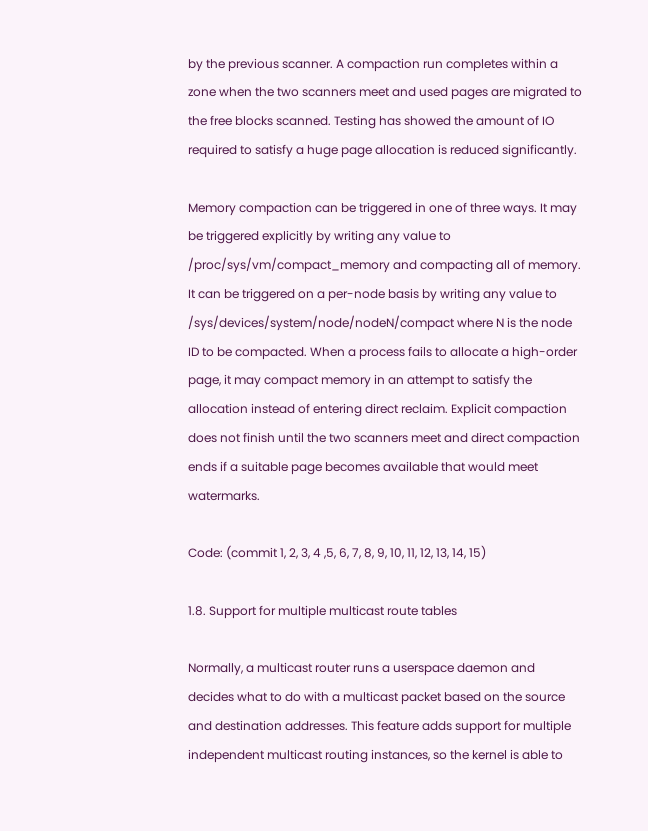by the previous scanner. A compaction run completes within a zone when the two scanners meet and used pages are migrated to the free blocks scanned. Testing has showed the amount of IO required to satisfy a huge page allocation is reduced significantly.

Memory compaction can be triggered in one of three ways. It may be triggered explicitly by writing any value to /proc/sys/vm/compact_memory and compacting all of memory. It can be triggered on a per-node basis by writing any value to /sys/devices/system/node/nodeN/compact where N is the node ID to be compacted. When a process fails to allocate a high-order page, it may compact memory in an attempt to satisfy the allocation instead of entering direct reclaim. Explicit compaction does not finish until the two scanners meet and direct compaction ends if a suitable page becomes available that would meet watermarks.

Code: (commit 1, 2, 3, 4 ,5, 6, 7, 8, 9, 10, 11, 12, 13, 14, 15)

1.8. Support for multiple multicast route tables

Normally, a multicast router runs a userspace daemon and decides what to do with a multicast packet based on the source and destination addresses. This feature adds support for multiple independent multicast routing instances, so the kernel is able to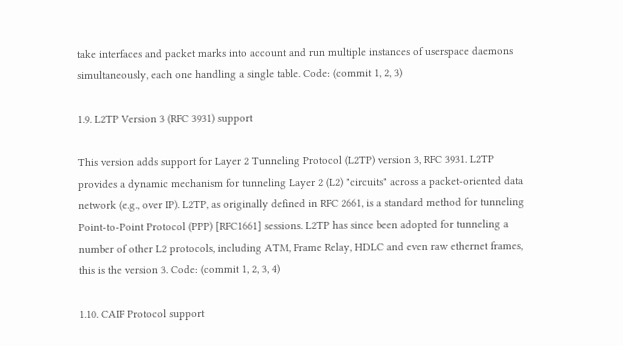take interfaces and packet marks into account and run multiple instances of userspace daemons simultaneously, each one handling a single table. Code: (commit 1, 2, 3)

1.9. L2TP Version 3 (RFC 3931) support

This version adds support for Layer 2 Tunneling Protocol (L2TP) version 3, RFC 3931. L2TP provides a dynamic mechanism for tunneling Layer 2 (L2) "circuits" across a packet-oriented data network (e.g., over IP). L2TP, as originally defined in RFC 2661, is a standard method for tunneling Point-to-Point Protocol (PPP) [RFC1661] sessions. L2TP has since been adopted for tunneling a number of other L2 protocols, including ATM, Frame Relay, HDLC and even raw ethernet frames, this is the version 3. Code: (commit 1, 2, 3, 4)

1.10. CAIF Protocol support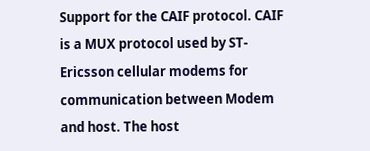Support for the CAIF protocol. CAIF is a MUX protocol used by ST-Ericsson cellular modems for communication between Modem and host. The host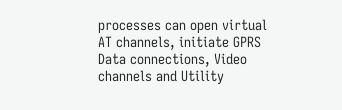processes can open virtual AT channels, initiate GPRS Data connections, Video channels and Utility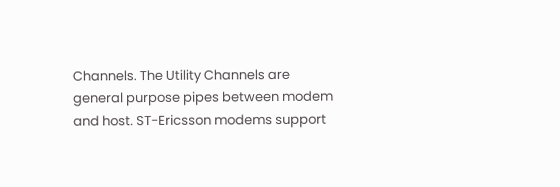Channels. The Utility Channels are general purpose pipes between modem and host. ST-Ericsson modems support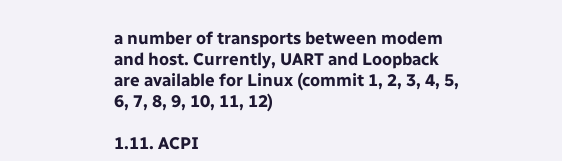a number of transports between modem and host. Currently, UART and Loopback are available for Linux (commit 1, 2, 3, 4, 5, 6, 7, 8, 9, 10, 11, 12)

1.11. ACPI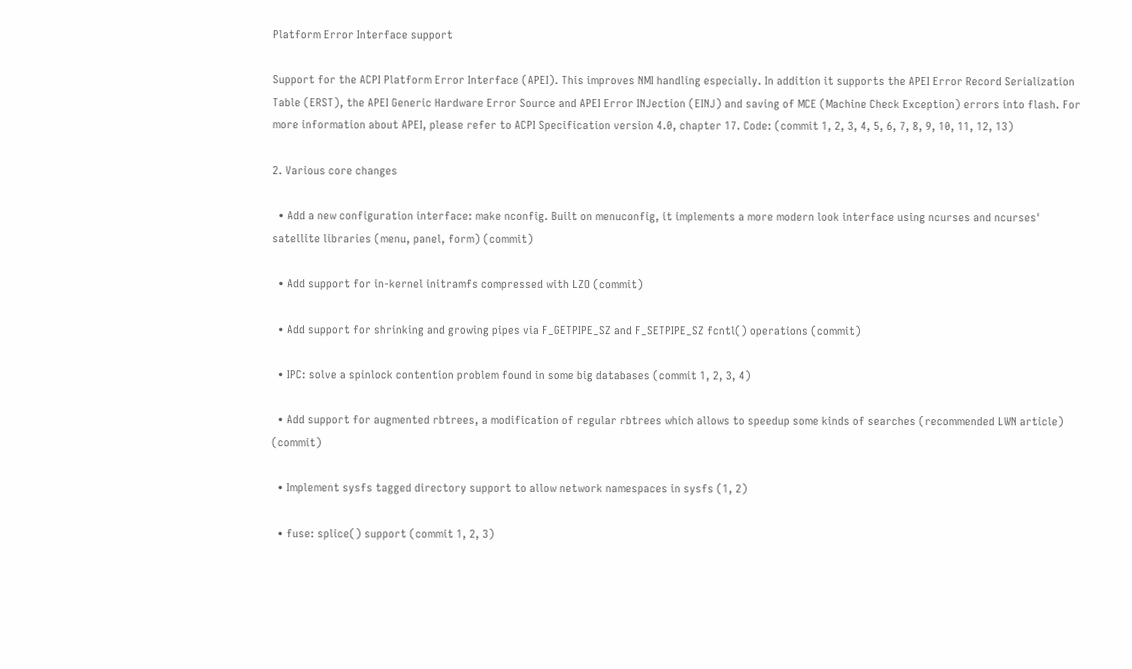Platform Error Interface support

Support for the ACPI Platform Error Interface (APEI). This improves NMI handling especially. In addition it supports the APEI Error Record Serialization Table (ERST), the APEI Generic Hardware Error Source and APEI Error INJection (EINJ) and saving of MCE (Machine Check Exception) errors into flash. For more information about APEI, please refer to ACPI Specification version 4.0, chapter 17. Code: (commit 1, 2, 3, 4, 5, 6, 7, 8, 9, 10, 11, 12, 13)

2. Various core changes

  • Add a new configuration interface: make nconfig. Built on menuconfig, it implements a more modern look interface using ncurses and ncurses' satellite libraries (menu, panel, form) (commit)

  • Add support for in-kernel initramfs compressed with LZO (commit)

  • Add support for shrinking and growing pipes via F_GETPIPE_SZ and F_SETPIPE_SZ fcntl() operations (commit)

  • IPC: solve a spinlock contention problem found in some big databases (commit 1, 2, 3, 4)

  • Add support for augmented rbtrees, a modification of regular rbtrees which allows to speedup some kinds of searches (recommended LWN article) (commit)

  • Implement sysfs tagged directory support to allow network namespaces in sysfs (1, 2)

  • fuse: splice() support (commit 1, 2, 3)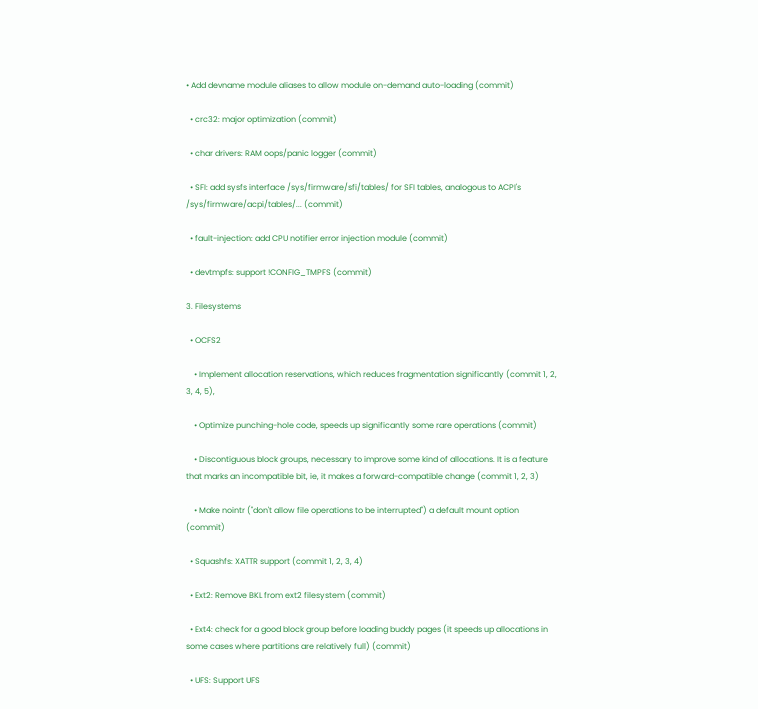• Add devname module aliases to allow module on-demand auto-loading (commit)

  • crc32: major optimization (commit)

  • char drivers: RAM oops/panic logger (commit)

  • SFI: add sysfs interface /sys/firmware/sfi/tables/ for SFI tables, analogous to ACPI's /sys/firmware/acpi/tables/... (commit)

  • fault-injection: add CPU notifier error injection module (commit)

  • devtmpfs: support !CONFIG_TMPFS (commit)

3. Filesystems

  • OCFS2

    • Implement allocation reservations, which reduces fragmentation significantly (commit 1, 2, 3, 4, 5),

    • Optimize punching-hole code, speeds up significantly some rare operations (commit)

    • Discontiguous block groups, necessary to improve some kind of allocations. It is a feature that marks an incompatible bit, ie, it makes a forward-compatible change (commit 1, 2, 3)

    • Make nointr ("don't allow file operations to be interrupted") a default mount option (commit)

  • Squashfs: XATTR support (commit 1, 2, 3, 4)

  • Ext2: Remove BKL from ext2 filesystem (commit)

  • Ext4: check for a good block group before loading buddy pages (it speeds up allocations in some cases where partitions are relatively full) (commit)

  • UFS: Support UFS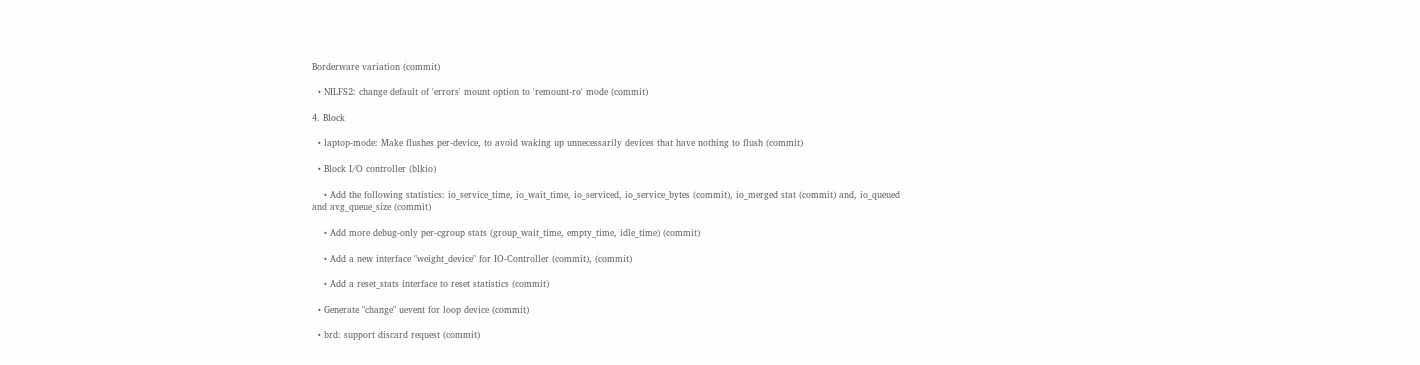Borderware variation (commit)

  • NILFS2: change default of 'errors' mount option to 'remount-ro' mode (commit)

4. Block

  • laptop-mode: Make flushes per-device, to avoid waking up unnecessarily devices that have nothing to flush (commit)

  • Block I/O controller (blkio)

    • Add the following statistics: io_service_time, io_wait_time, io_serviced, io_service_bytes (commit), io_merged stat (commit) and, io_queued and avg_queue_size (commit)

    • Add more debug-only per-cgroup stats (group_wait_time, empty_time, idle_time) (commit)

    • Add a new interface "weight_device" for IO-Controller (commit), (commit)

    • Add a reset_stats interface to reset statistics (commit)

  • Generate "change" uevent for loop device (commit)

  • brd: support discard request (commit)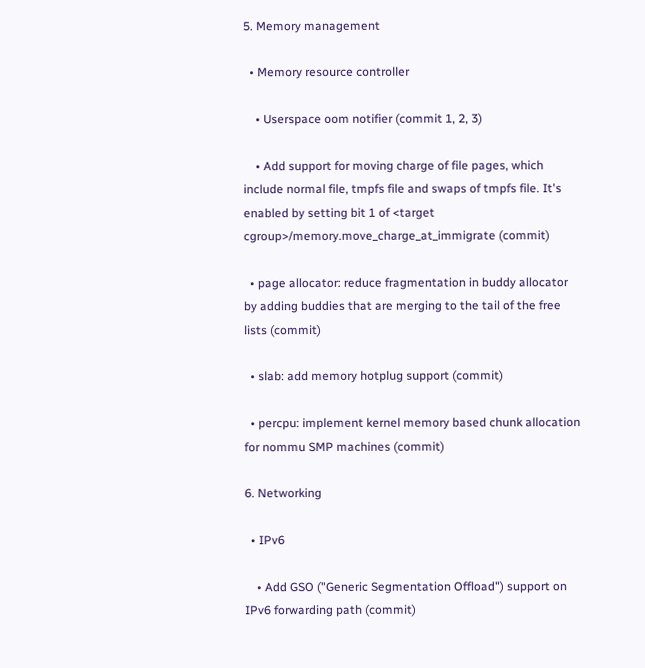5. Memory management

  • Memory resource controller

    • Userspace oom notifier (commit 1, 2, 3)

    • Add support for moving charge of file pages, which include normal file, tmpfs file and swaps of tmpfs file. It's enabled by setting bit 1 of <target cgroup>/memory.move_charge_at_immigrate (commit)

  • page allocator: reduce fragmentation in buddy allocator by adding buddies that are merging to the tail of the free lists (commit)

  • slab: add memory hotplug support (commit)

  • percpu: implement kernel memory based chunk allocation for nommu SMP machines (commit)

6. Networking

  • IPv6

    • Add GSO ("Generic Segmentation Offload") support on IPv6 forwarding path (commit)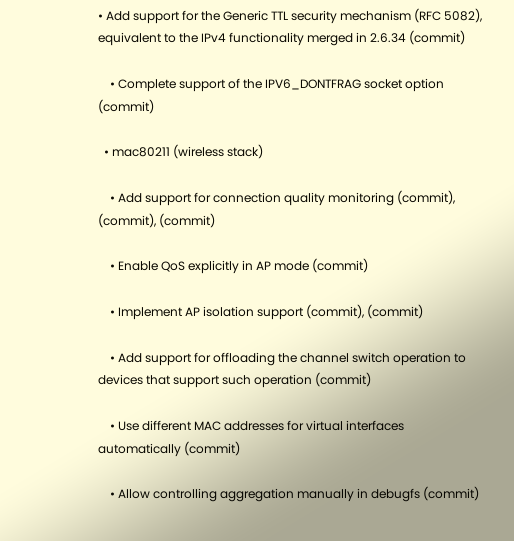• Add support for the Generic TTL security mechanism (RFC 5082), equivalent to the IPv4 functionality merged in 2.6.34 (commit)

    • Complete support of the IPV6_DONTFRAG socket option (commit)

  • mac80211 (wireless stack)

    • Add support for connection quality monitoring (commit), (commit), (commit)

    • Enable QoS explicitly in AP mode (commit)

    • Implement AP isolation support (commit), (commit)

    • Add support for offloading the channel switch operation to devices that support such operation (commit)

    • Use different MAC addresses for virtual interfaces automatically (commit)

    • Allow controlling aggregation manually in debugfs (commit)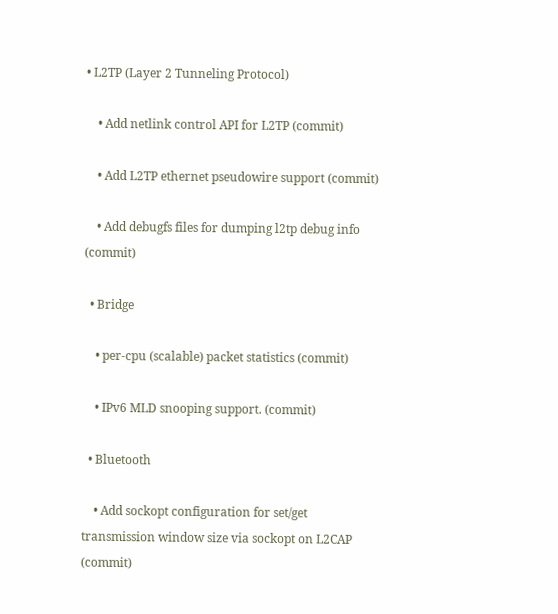• L2TP (Layer 2 Tunneling Protocol)

    • Add netlink control API for L2TP (commit)

    • Add L2TP ethernet pseudowire support (commit)

    • Add debugfs files for dumping l2tp debug info (commit)

  • Bridge

    • per-cpu (scalable) packet statistics (commit)

    • IPv6 MLD snooping support. (commit)

  • Bluetooth

    • Add sockopt configuration for set/get transmission window size via sockopt on L2CAP (commit)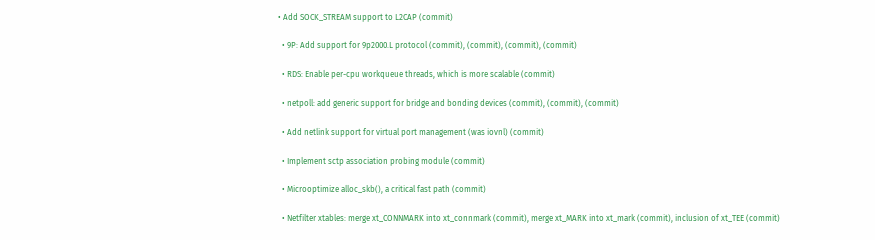• Add SOCK_STREAM support to L2CAP (commit)

  • 9P: Add support for 9p2000.L protocol (commit), (commit), (commit), (commit)

  • RDS: Enable per-cpu workqueue threads, which is more scalable (commit)

  • netpoll: add generic support for bridge and bonding devices (commit), (commit), (commit)

  • Add netlink support for virtual port management (was iovnl) (commit)

  • Implement sctp association probing module (commit)

  • Microoptimize alloc_skb(), a critical fast path (commit)

  • Netfilter xtables: merge xt_CONNMARK into xt_connmark (commit), merge xt_MARK into xt_mark (commit), inclusion of xt_TEE (commit)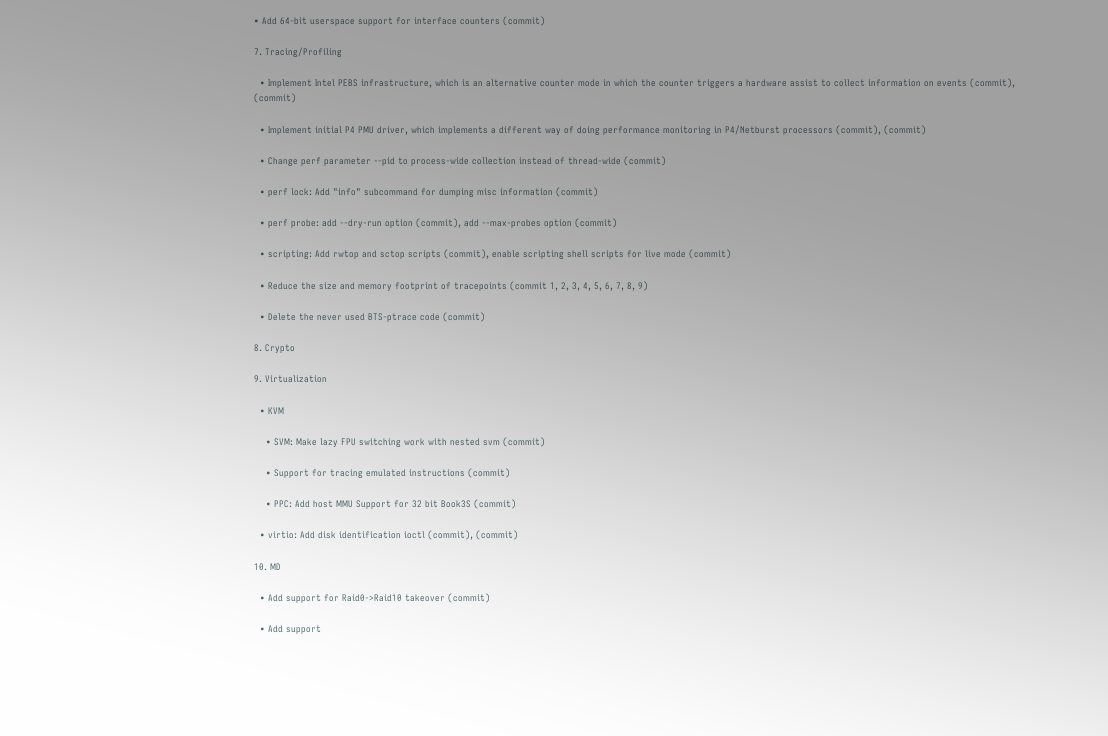• Add 64-bit userspace support for interface counters (commit)

7. Tracing/Profiling

  • Implement Intel PEBS infrastructure, which is an alternative counter mode in which the counter triggers a hardware assist to collect information on events (commit), (commit)

  • Implement initial P4 PMU driver, which implements a different way of doing performance monitoring in P4/Netburst processors (commit), (commit)

  • Change perf parameter --pid to process-wide collection instead of thread-wide (commit)

  • perf lock: Add "info" subcommand for dumping misc information (commit)

  • perf probe: add --dry-run option (commit), add --max-probes option (commit)

  • scripting: Add rwtop and sctop scripts (commit), enable scripting shell scripts for live mode (commit)

  • Reduce the size and memory footprint of tracepoints (commit 1, 2, 3, 4, 5, 6, 7, 8, 9)

  • Delete the never used BTS-ptrace code (commit)

8. Crypto

9. Virtualization

  • KVM

    • SVM: Make lazy FPU switching work with nested svm (commit)

    • Support for tracing emulated instructions (commit)

    • PPC: Add host MMU Support for 32 bit Book3S (commit)

  • virtio: Add disk identification ioctl (commit), (commit)

10. MD

  • Add support for Raid0->Raid10 takeover (commit)

  • Add support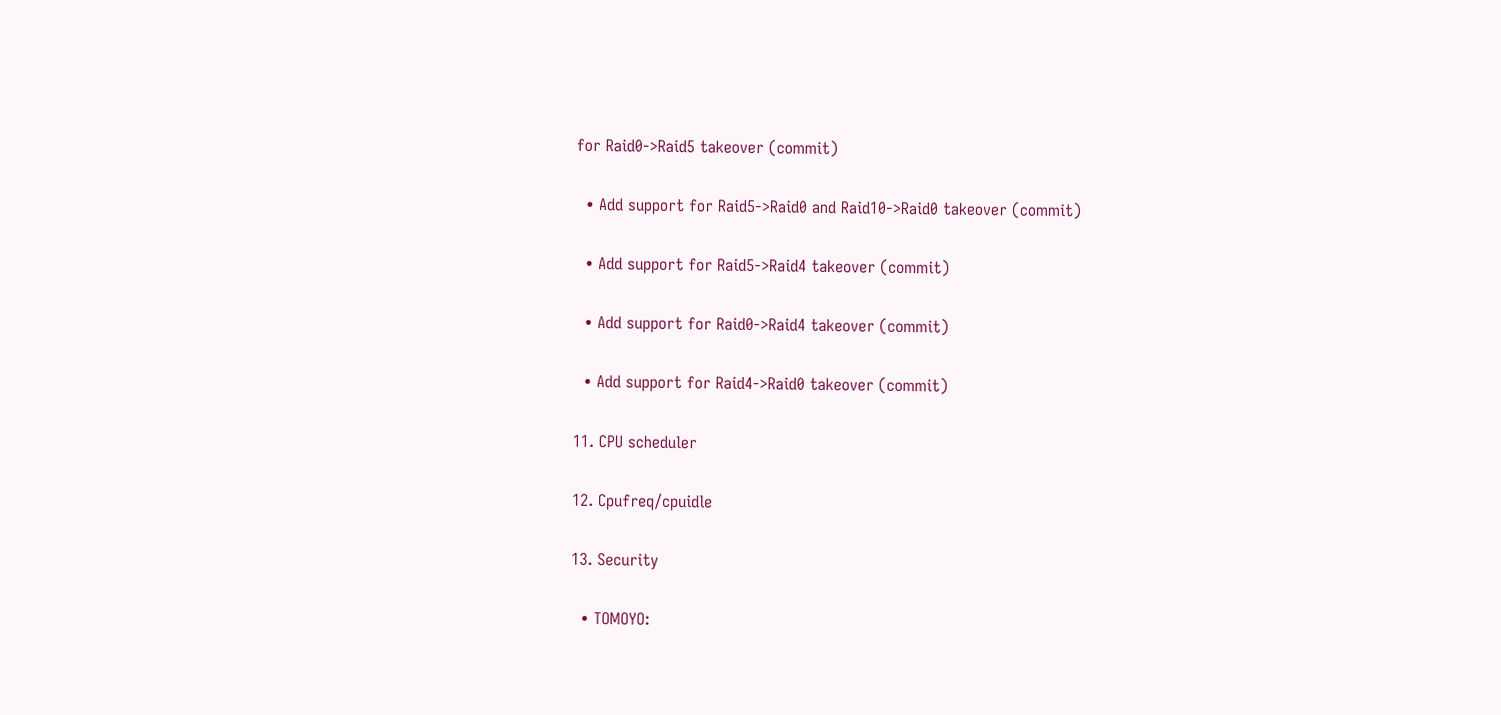for Raid0->Raid5 takeover (commit)

  • Add support for Raid5->Raid0 and Raid10->Raid0 takeover (commit)

  • Add support for Raid5->Raid4 takeover (commit)

  • Add support for Raid0->Raid4 takeover (commit)

  • Add support for Raid4->Raid0 takeover (commit)

11. CPU scheduler

12. Cpufreq/cpuidle

13. Security

  • TOMOYO: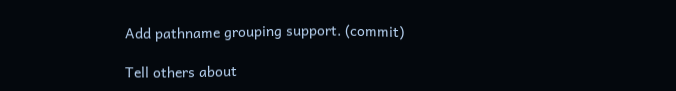Add pathname grouping support. (commit)

Tell others about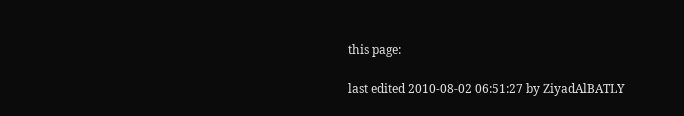this page:

last edited 2010-08-02 06:51:27 by ZiyadAlBATLY